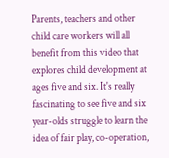Parents, teachers and other child care workers will all benefit from this video that explores child development at ages five and six. It's really fascinating to see five and six year-olds struggle to learn the idea of fair play, co-operation,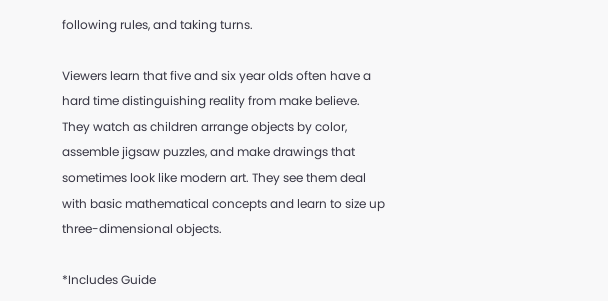following rules, and taking turns.

Viewers learn that five and six year olds often have a hard time distinguishing reality from make believe. They watch as children arrange objects by color, assemble jigsaw puzzles, and make drawings that sometimes look like modern art. They see them deal with basic mathematical concepts and learn to size up three-dimensional objects.

*Includes Guide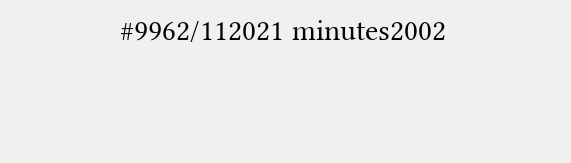#9962/112021 minutes2002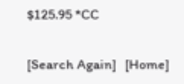$125.95 *CC

[Search Again]   [Home]